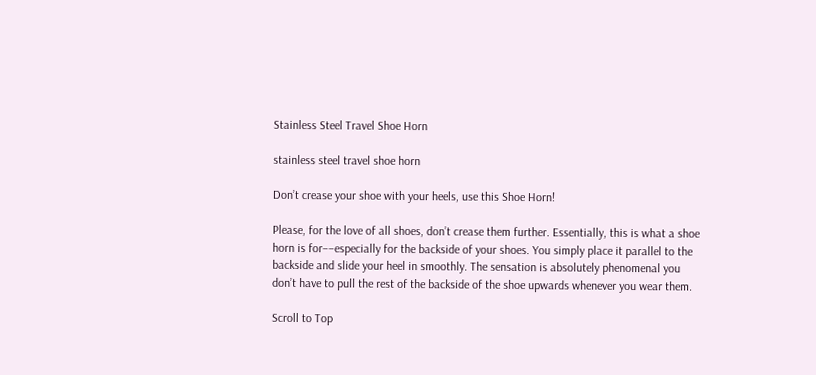Stainless Steel Travel Shoe Horn

stainless steel travel shoe horn

Don’t crease your shoe with your heels, use this Shoe Horn!

Please, for the love of all shoes, don’t crease them further. Essentially, this is what a shoe horn is for––especially for the backside of your shoes. You simply place it parallel to the backside and slide your heel in smoothly. The sensation is absolutely phenomenal you don’t have to pull the rest of the backside of the shoe upwards whenever you wear them.

Scroll to Top